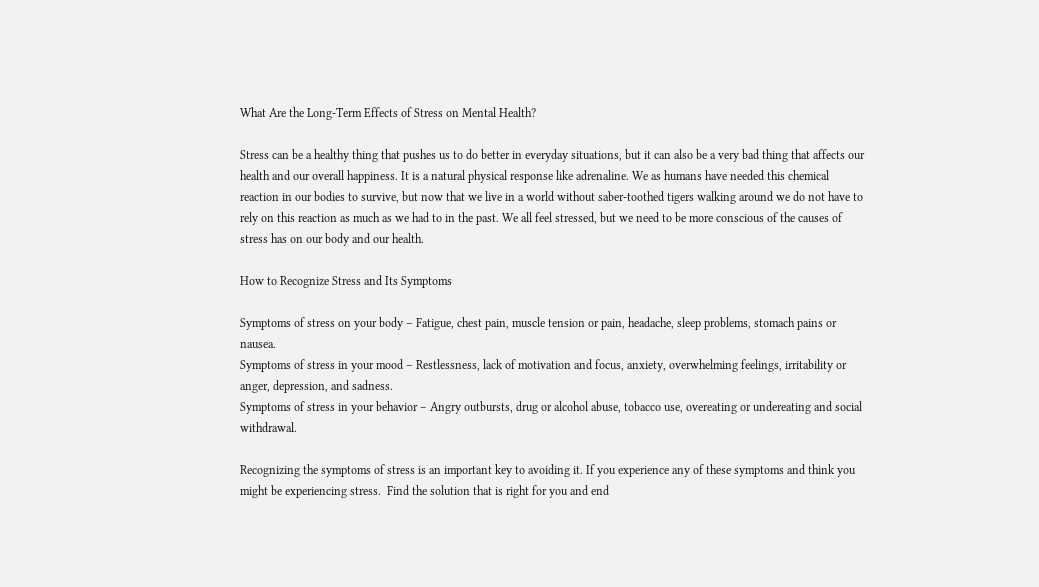What Are the Long-Term Effects of Stress on Mental Health?

Stress can be a healthy thing that pushes us to do better in everyday situations, but it can also be a very bad thing that affects our health and our overall happiness. It is a natural physical response like adrenaline. We as humans have needed this chemical reaction in our bodies to survive, but now that we live in a world without saber-toothed tigers walking around we do not have to rely on this reaction as much as we had to in the past. We all feel stressed, but we need to be more conscious of the causes of stress has on our body and our health.

How to Recognize Stress and Its Symptoms

Symptoms of stress on your body – Fatigue, chest pain, muscle tension or pain, headache, sleep problems, stomach pains or nausea.
Symptoms of stress in your mood – Restlessness, lack of motivation and focus, anxiety, overwhelming feelings, irritability or anger, depression, and sadness.
Symptoms of stress in your behavior – Angry outbursts, drug or alcohol abuse, tobacco use, overeating or undereating and social withdrawal.

Recognizing the symptoms of stress is an important key to avoiding it. If you experience any of these symptoms and think you might be experiencing stress.  Find the solution that is right for you and end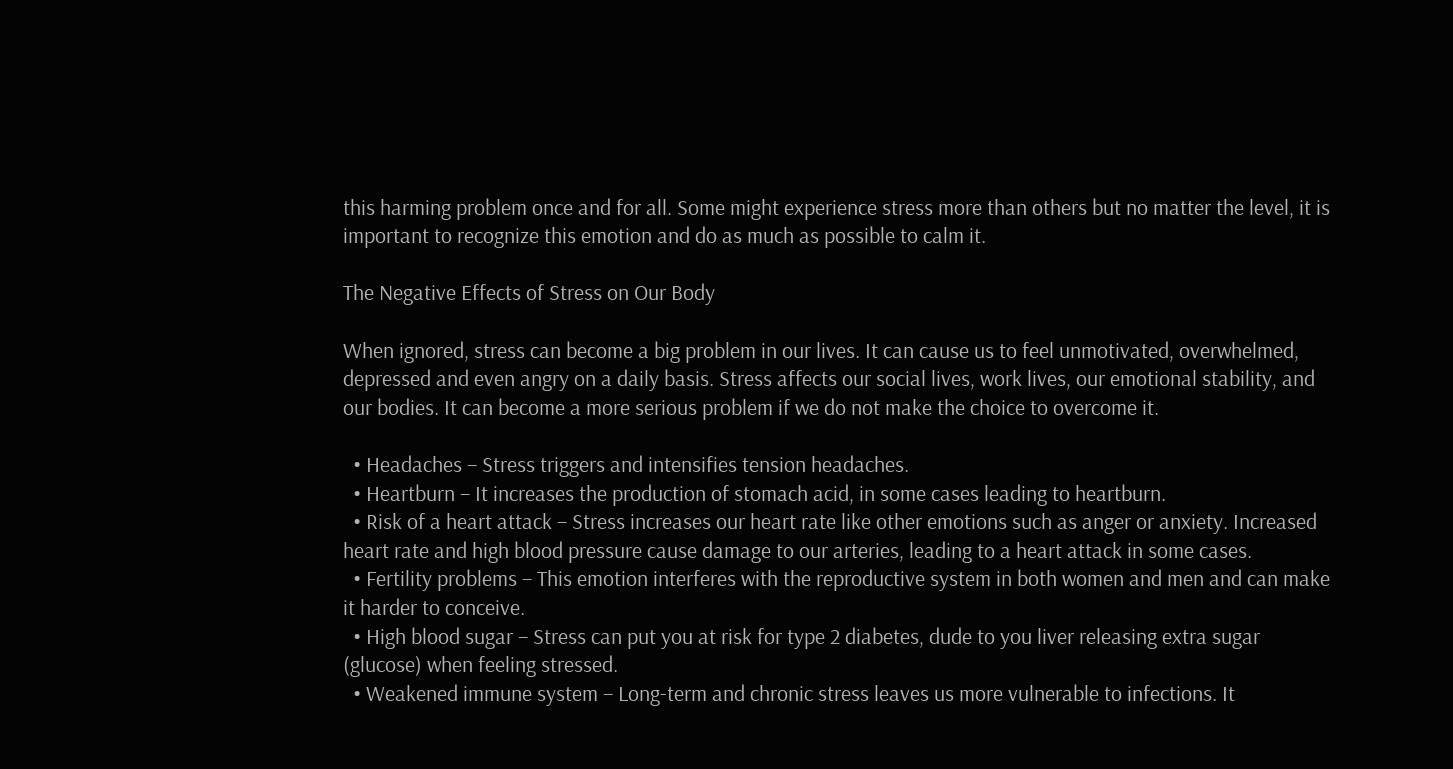this harming problem once and for all. Some might experience stress more than others but no matter the level, it is important to recognize this emotion and do as much as possible to calm it.

The Negative Effects of Stress on Our Body

When ignored, stress can become a big problem in our lives. It can cause us to feel unmotivated, overwhelmed, depressed and even angry on a daily basis. Stress affects our social lives, work lives, our emotional stability, and our bodies. It can become a more serious problem if we do not make the choice to overcome it.

  • Headaches – Stress triggers and intensifies tension headaches.
  • Heartburn – It increases the production of stomach acid, in some cases leading to heartburn.
  • Risk of a heart attack – Stress increases our heart rate like other emotions such as anger or anxiety. Increased heart rate and high blood pressure cause damage to our arteries, leading to a heart attack in some cases.
  • Fertility problems – This emotion interferes with the reproductive system in both women and men and can make it harder to conceive.
  • High blood sugar – Stress can put you at risk for type 2 diabetes, dude to you liver releasing extra sugar (glucose) when feeling stressed.
  • Weakened immune system – Long-term and chronic stress leaves us more vulnerable to infections. It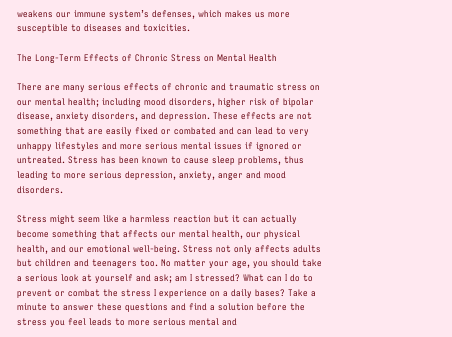weakens our immune system’s defenses, which makes us more susceptible to diseases and toxicities.

The Long-Term Effects of Chronic Stress on Mental Health

There are many serious effects of chronic and traumatic stress on our mental health; including mood disorders, higher risk of bipolar disease, anxiety disorders, and depression. These effects are not something that are easily fixed or combated and can lead to very unhappy lifestyles and more serious mental issues if ignored or untreated. Stress has been known to cause sleep problems, thus leading to more serious depression, anxiety, anger and mood disorders.

Stress might seem like a harmless reaction but it can actually become something that affects our mental health, our physical health, and our emotional well-being. Stress not only affects adults but children and teenagers too. No matter your age, you should take a serious look at yourself and ask; am I stressed? What can I do to prevent or combat the stress I experience on a daily bases? Take a minute to answer these questions and find a solution before the stress you feel leads to more serious mental and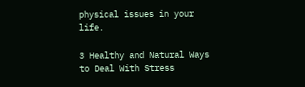physical issues in your life.

3 Healthy and Natural Ways to Deal With Stress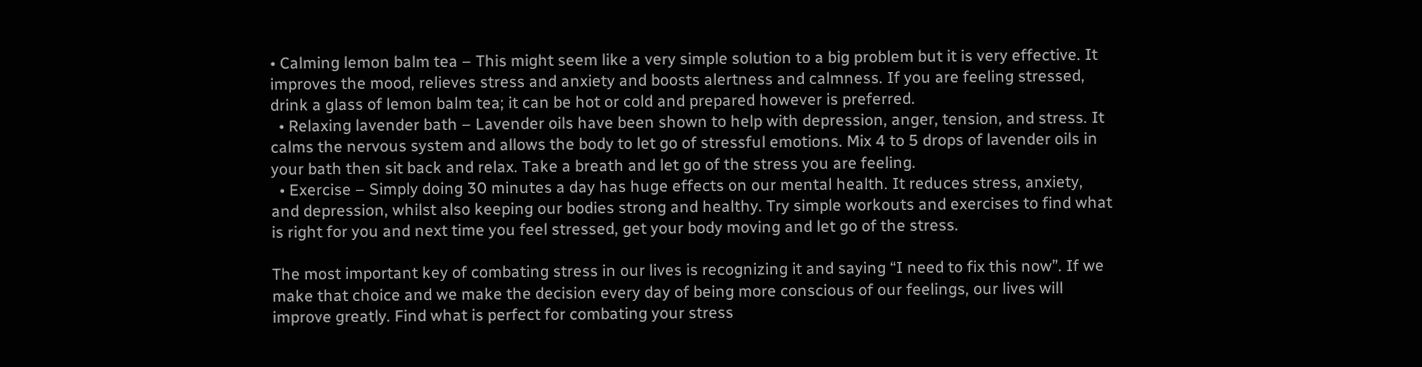• Calming lemon balm tea – This might seem like a very simple solution to a big problem but it is very effective. It improves the mood, relieves stress and anxiety and boosts alertness and calmness. If you are feeling stressed, drink a glass of lemon balm tea; it can be hot or cold and prepared however is preferred.
  • Relaxing lavender bath – Lavender oils have been shown to help with depression, anger, tension, and stress. It calms the nervous system and allows the body to let go of stressful emotions. Mix 4 to 5 drops of lavender oils in your bath then sit back and relax. Take a breath and let go of the stress you are feeling.
  • Exercise – Simply doing 30 minutes a day has huge effects on our mental health. It reduces stress, anxiety, and depression, whilst also keeping our bodies strong and healthy. Try simple workouts and exercises to find what is right for you and next time you feel stressed, get your body moving and let go of the stress.

The most important key of combating stress in our lives is recognizing it and saying “I need to fix this now”. If we make that choice and we make the decision every day of being more conscious of our feelings, our lives will improve greatly. Find what is perfect for combating your stress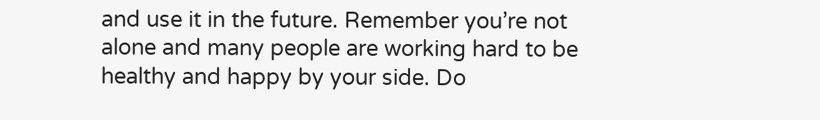and use it in the future. Remember you’re not alone and many people are working hard to be healthy and happy by your side. Do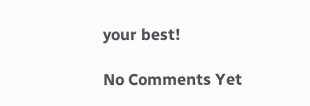your best!

No Comments Yet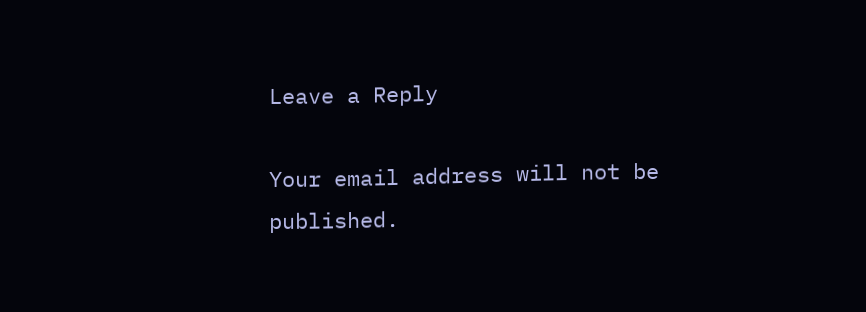Leave a Reply

Your email address will not be published.